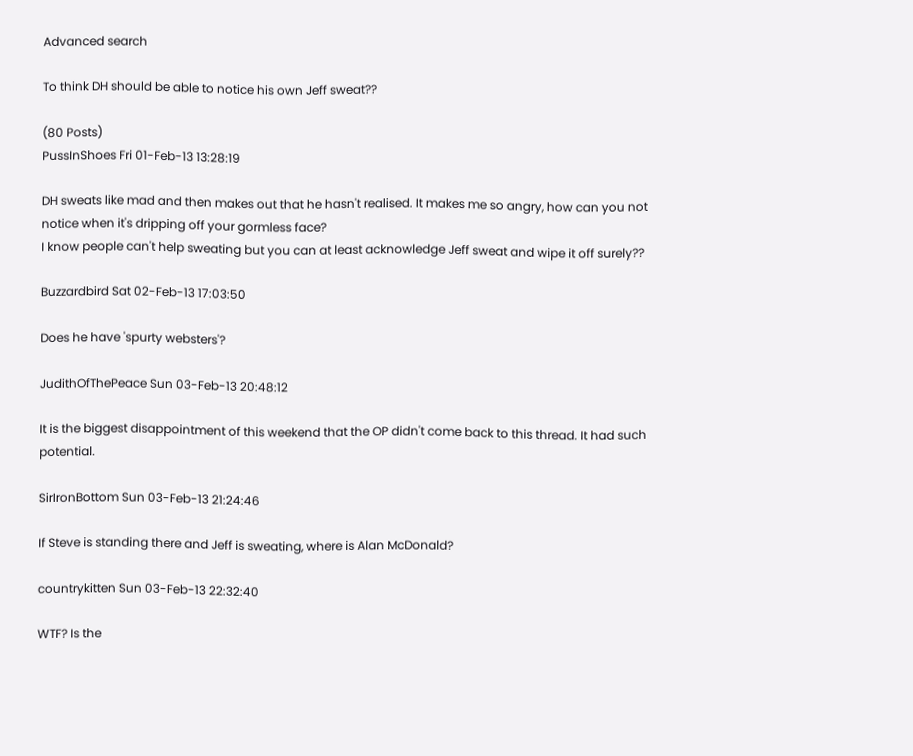Advanced search

To think DH should be able to notice his own Jeff sweat??

(80 Posts)
PussInShoes Fri 01-Feb-13 13:28:19

DH sweats like mad and then makes out that he hasn't realised. It makes me so angry, how can you not notice when it's dripping off your gormless face?
I know people can't help sweating but you can at least acknowledge Jeff sweat and wipe it off surely??

Buzzardbird Sat 02-Feb-13 17:03:50

Does he have 'spurty websters'?

JudithOfThePeace Sun 03-Feb-13 20:48:12

It is the biggest disappointment of this weekend that the OP didn't come back to this thread. It had such potential.

SirIronBottom Sun 03-Feb-13 21:24:46

If Steve is standing there and Jeff is sweating, where is Alan McDonald?

countrykitten Sun 03-Feb-13 22:32:40

WTF? Is the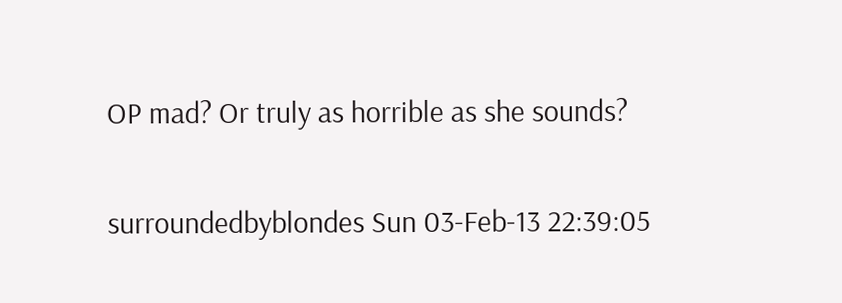OP mad? Or truly as horrible as she sounds?

surroundedbyblondes Sun 03-Feb-13 22:39:05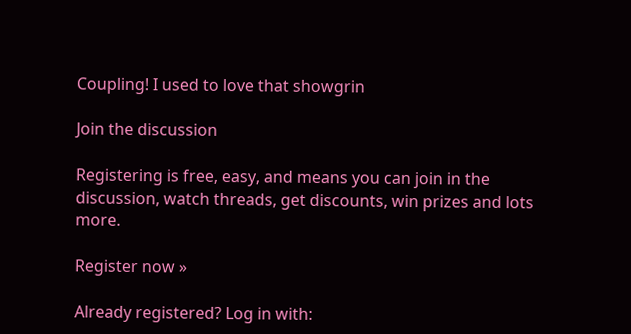Coupling! I used to love that showgrin

Join the discussion

Registering is free, easy, and means you can join in the discussion, watch threads, get discounts, win prizes and lots more.

Register now »

Already registered? Log in with: